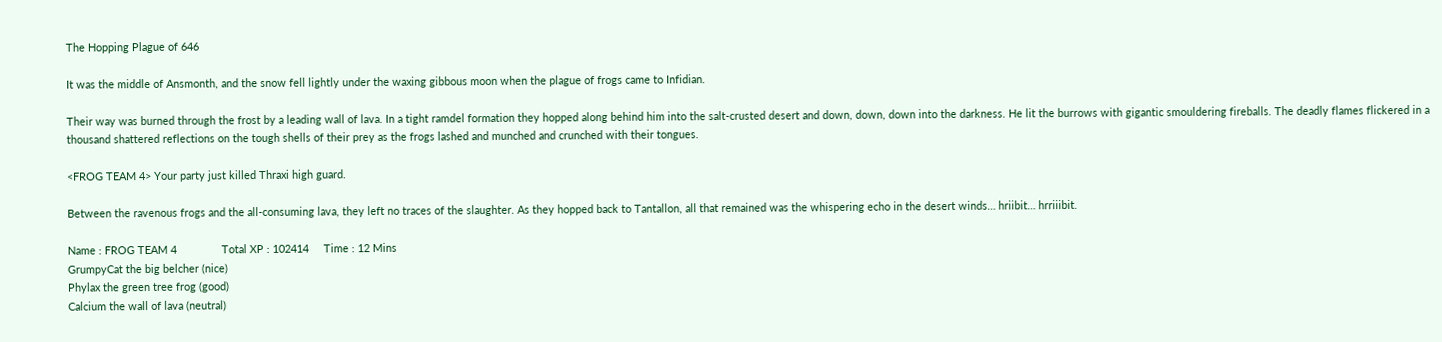The Hopping Plague of 646

It was the middle of Ansmonth, and the snow fell lightly under the waxing gibbous moon when the plague of frogs came to Infidian.

Their way was burned through the frost by a leading wall of lava. In a tight ramdel formation they hopped along behind him into the salt-crusted desert and down, down, down into the darkness. He lit the burrows with gigantic smouldering fireballs. The deadly flames flickered in a thousand shattered reflections on the tough shells of their prey as the frogs lashed and munched and crunched with their tongues.

<FROG TEAM 4> Your party just killed Thraxi high guard.

Between the ravenous frogs and the all-consuming lava, they left no traces of the slaughter. As they hopped back to Tantallon, all that remained was the whispering echo in the desert winds… hriibit… hrriiibit.

Name : FROG TEAM 4               Total XP : 102414     Time : 12 Mins
GrumpyCat the big belcher (nice)
Phylax the green tree frog (good)
Calcium the wall of lava (neutral)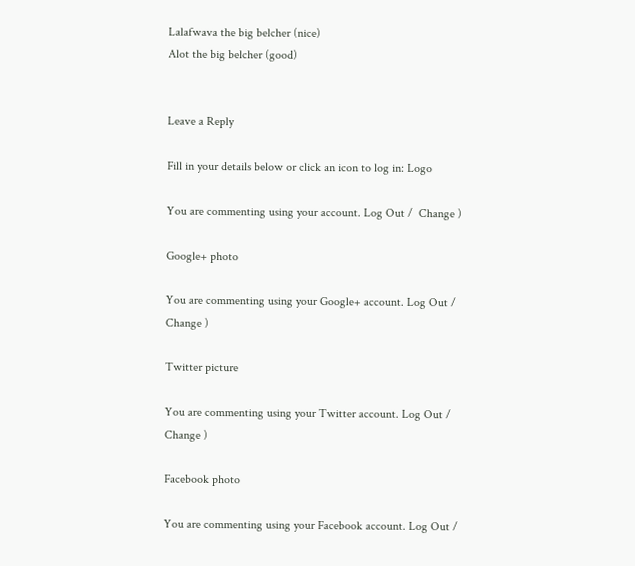Lalafwava the big belcher (nice)
Alot the big belcher (good)


Leave a Reply

Fill in your details below or click an icon to log in: Logo

You are commenting using your account. Log Out /  Change )

Google+ photo

You are commenting using your Google+ account. Log Out /  Change )

Twitter picture

You are commenting using your Twitter account. Log Out /  Change )

Facebook photo

You are commenting using your Facebook account. Log Out /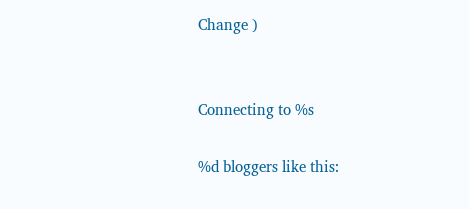Change )


Connecting to %s

%d bloggers like this: